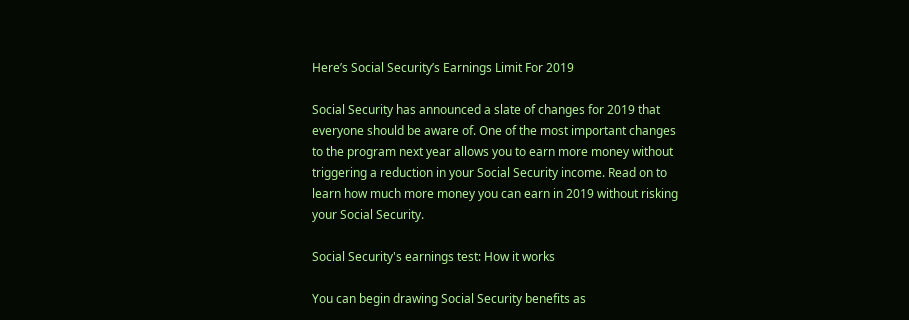Here’s Social Security’s Earnings Limit For 2019

Social Security has announced a slate of changes for 2019 that everyone should be aware of. One of the most important changes to the program next year allows you to earn more money without triggering a reduction in your Social Security income. Read on to learn how much more money you can earn in 2019 without risking your Social Security.

Social Security's earnings test: How it works

You can begin drawing Social Security benefits as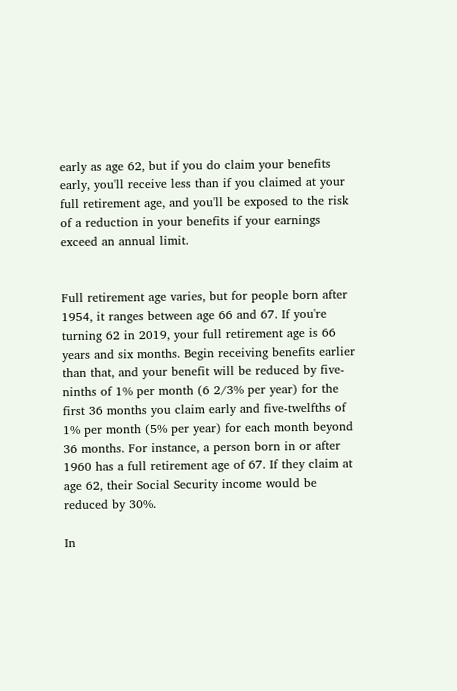early as age 62, but if you do claim your benefits early, you'll receive less than if you claimed at your full retirement age, and you'll be exposed to the risk of a reduction in your benefits if your earnings exceed an annual limit.


Full retirement age varies, but for people born after 1954, it ranges between age 66 and 67. If you're turning 62 in 2019, your full retirement age is 66 years and six months. Begin receiving benefits earlier than that, and your benefit will be reduced by five-ninths of 1% per month (6 2/3% per year) for the first 36 months you claim early and five-twelfths of 1% per month (5% per year) for each month beyond 36 months. For instance, a person born in or after 1960 has a full retirement age of 67. If they claim at age 62, their Social Security income would be reduced by 30%.

In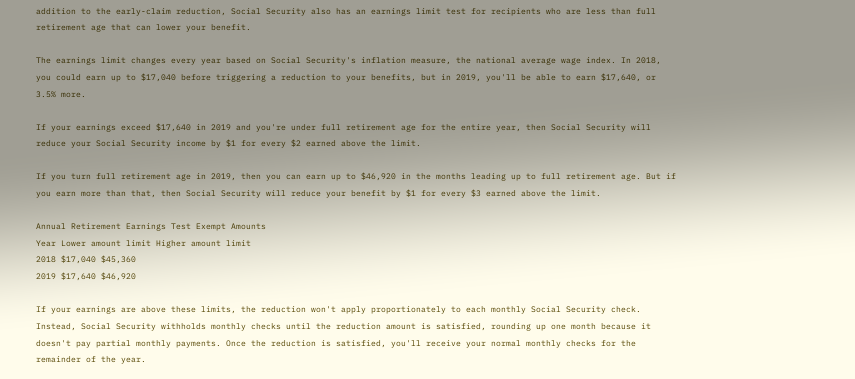addition to the early-claim reduction, Social Security also has an earnings limit test for recipients who are less than full retirement age that can lower your benefit.

The earnings limit changes every year based on Social Security's inflation measure, the national average wage index. In 2018, you could earn up to $17,040 before triggering a reduction to your benefits, but in 2019, you'll be able to earn $17,640, or 3.5% more.

If your earnings exceed $17,640 in 2019 and you're under full retirement age for the entire year, then Social Security will reduce your Social Security income by $1 for every $2 earned above the limit.

If you turn full retirement age in 2019, then you can earn up to $46,920 in the months leading up to full retirement age. But if you earn more than that, then Social Security will reduce your benefit by $1 for every $3 earned above the limit.

Annual Retirement Earnings Test Exempt Amounts
Year Lower amount limit Higher amount limit
2018 $17,040 $45,360
2019 $17,640 $46,920

If your earnings are above these limits, the reduction won't apply proportionately to each monthly Social Security check. Instead, Social Security withholds monthly checks until the reduction amount is satisfied, rounding up one month because it doesn't pay partial monthly payments. Once the reduction is satisfied, you'll receive your normal monthly checks for the remainder of the year.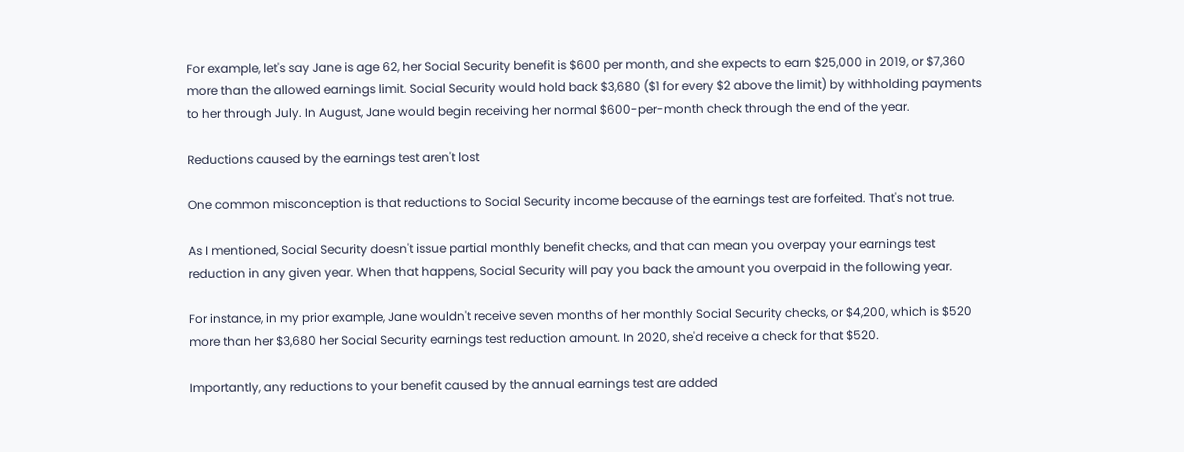For example, let's say Jane is age 62, her Social Security benefit is $600 per month, and she expects to earn $25,000 in 2019, or $7,360 more than the allowed earnings limit. Social Security would hold back $3,680 ($1 for every $2 above the limit) by withholding payments to her through July. In August, Jane would begin receiving her normal $600-per-month check through the end of the year.

Reductions caused by the earnings test aren't lost

One common misconception is that reductions to Social Security income because of the earnings test are forfeited. That's not true.

As I mentioned, Social Security doesn't issue partial monthly benefit checks, and that can mean you overpay your earnings test reduction in any given year. When that happens, Social Security will pay you back the amount you overpaid in the following year.

For instance, in my prior example, Jane wouldn't receive seven months of her monthly Social Security checks, or $4,200, which is $520 more than her $3,680 her Social Security earnings test reduction amount. In 2020, she'd receive a check for that $520.

Importantly, any reductions to your benefit caused by the annual earnings test are added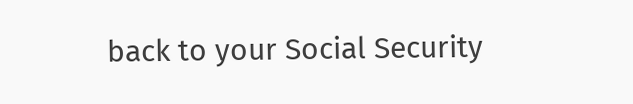back to your Social Security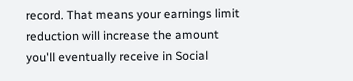record. That means your earnings limit reduction will increase the amount you'll eventually receive in Social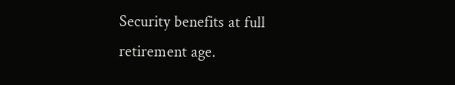Security benefits at full retirement age.